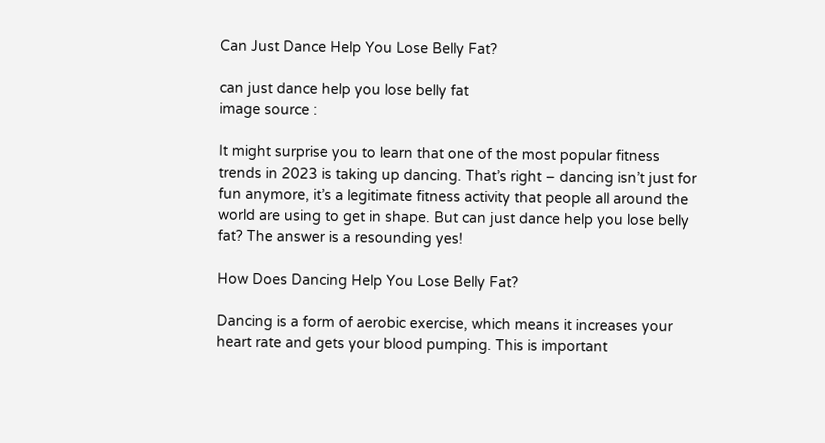Can Just Dance Help You Lose Belly Fat?

can just dance help you lose belly fat
image source :

It might surprise you to learn that one of the most popular fitness trends in 2023 is taking up dancing. That’s right – dancing isn’t just for fun anymore, it’s a legitimate fitness activity that people all around the world are using to get in shape. But can just dance help you lose belly fat? The answer is a resounding yes!

How Does Dancing Help You Lose Belly Fat?

Dancing is a form of aerobic exercise, which means it increases your heart rate and gets your blood pumping. This is important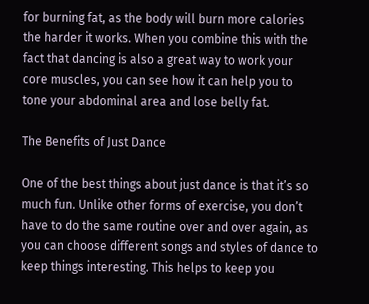for burning fat, as the body will burn more calories the harder it works. When you combine this with the fact that dancing is also a great way to work your core muscles, you can see how it can help you to tone your abdominal area and lose belly fat.

The Benefits of Just Dance

One of the best things about just dance is that it’s so much fun. Unlike other forms of exercise, you don’t have to do the same routine over and over again, as you can choose different songs and styles of dance to keep things interesting. This helps to keep you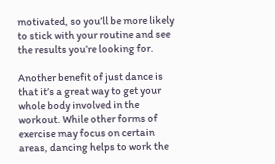motivated, so you’ll be more likely to stick with your routine and see the results you’re looking for.

Another benefit of just dance is that it’s a great way to get your whole body involved in the workout. While other forms of exercise may focus on certain areas, dancing helps to work the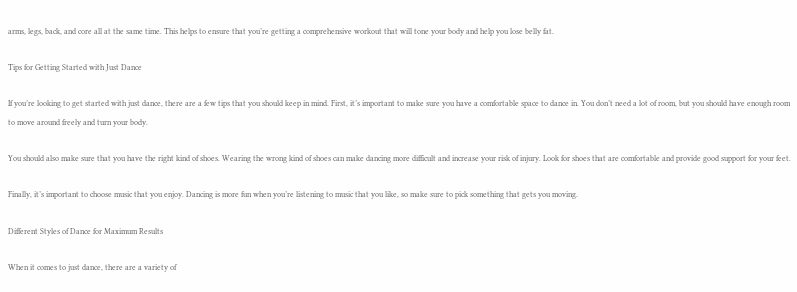arms, legs, back, and core all at the same time. This helps to ensure that you’re getting a comprehensive workout that will tone your body and help you lose belly fat.

Tips for Getting Started with Just Dance

If you’re looking to get started with just dance, there are a few tips that you should keep in mind. First, it’s important to make sure you have a comfortable space to dance in. You don’t need a lot of room, but you should have enough room to move around freely and turn your body.

You should also make sure that you have the right kind of shoes. Wearing the wrong kind of shoes can make dancing more difficult and increase your risk of injury. Look for shoes that are comfortable and provide good support for your feet.

Finally, it’s important to choose music that you enjoy. Dancing is more fun when you’re listening to music that you like, so make sure to pick something that gets you moving.

Different Styles of Dance for Maximum Results

When it comes to just dance, there are a variety of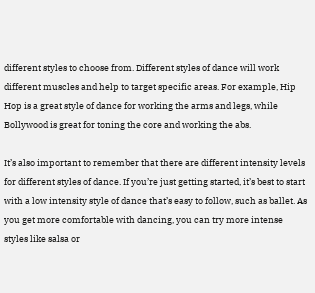different styles to choose from. Different styles of dance will work different muscles and help to target specific areas. For example, Hip Hop is a great style of dance for working the arms and legs, while Bollywood is great for toning the core and working the abs.

It’s also important to remember that there are different intensity levels for different styles of dance. If you’re just getting started, it’s best to start with a low intensity style of dance that’s easy to follow, such as ballet. As you get more comfortable with dancing, you can try more intense styles like salsa or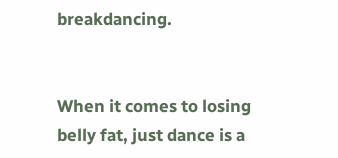breakdancing.


When it comes to losing belly fat, just dance is a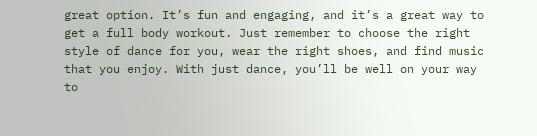great option. It’s fun and engaging, and it’s a great way to get a full body workout. Just remember to choose the right style of dance for you, wear the right shoes, and find music that you enjoy. With just dance, you’ll be well on your way to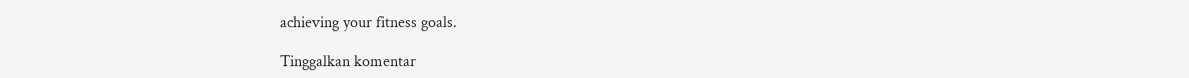achieving your fitness goals.

Tinggalkan komentar